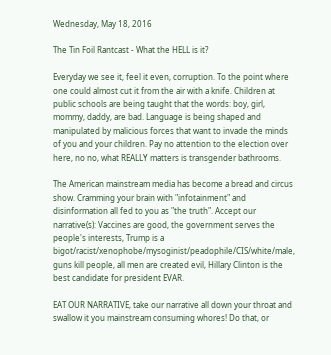Wednesday, May 18, 2016

The Tin Foil Rantcast - What the HELL is it?

Everyday we see it, feel it even, corruption. To the point where one could almost cut it from the air with a knife. Children at public schools are being taught that the words: boy, girl, mommy, daddy, are bad. Language is being shaped and manipulated by malicious forces that want to invade the minds of you and your children. Pay no attention to the election over here, no no, what REALLY matters is transgender bathrooms.

The American mainstream media has become a bread and circus show. Cramming your brain with "infotainment" and disinformation all fed to you as "the truth". Accept our narrative(s): Vaccines are good, the government serves the people's interests, Trump is a bigot/racist/xenophobe/mysoginist/peadophile/CIS/white/male, guns kill people, all men are created evil, Hillary Clinton is the best candidate for president EVAR.

EAT OUR NARRATIVE, take our narrative all down your throat and swallow it you mainstream consuming whores! Do that, or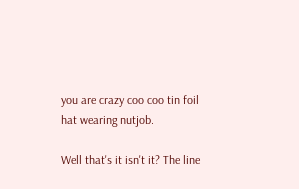you are crazy coo coo tin foil hat wearing nutjob.

Well that's it isn't it? The line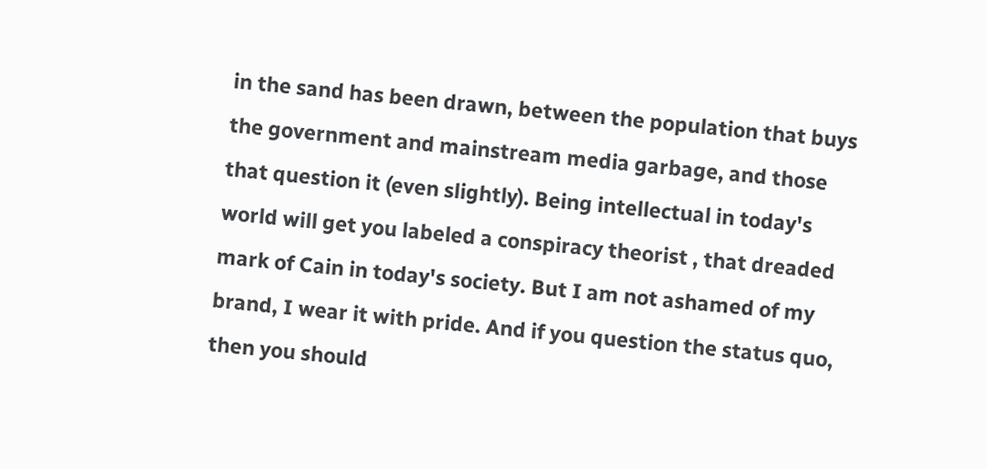in the sand has been drawn, between the population that buys the government and mainstream media garbage, and those that question it (even slightly). Being intellectual in today's world will get you labeled a conspiracy theorist , that dreaded mark of Cain in today's society. But I am not ashamed of my brand, I wear it with pride. And if you question the status quo, then you should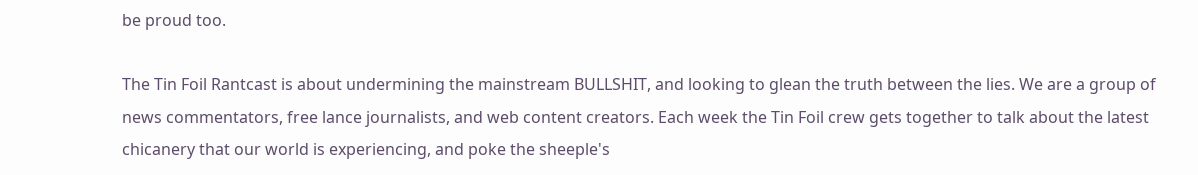be proud too.

The Tin Foil Rantcast is about undermining the mainstream BULLSHIT, and looking to glean the truth between the lies. We are a group of news commentators, free lance journalists, and web content creators. Each week the Tin Foil crew gets together to talk about the latest chicanery that our world is experiencing, and poke the sheeple's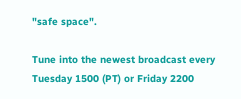"safe space".

Tune into the newest broadcast every Tuesday 1500 (PT) or Friday 2200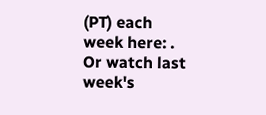(PT) each week here: . Or watch last week's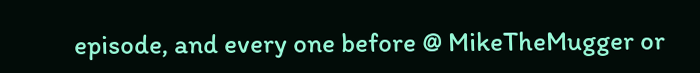episode, and every one before @ MikeTheMugger or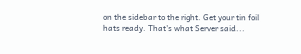on the sidebar to the right. Get your tin foil hats ready. That's what Server said...